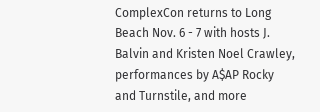ComplexCon returns to Long Beach Nov. 6 - 7 with hosts J. Balvin and Kristen Noel Crawley, performances by A$AP Rocky and Turnstile, and more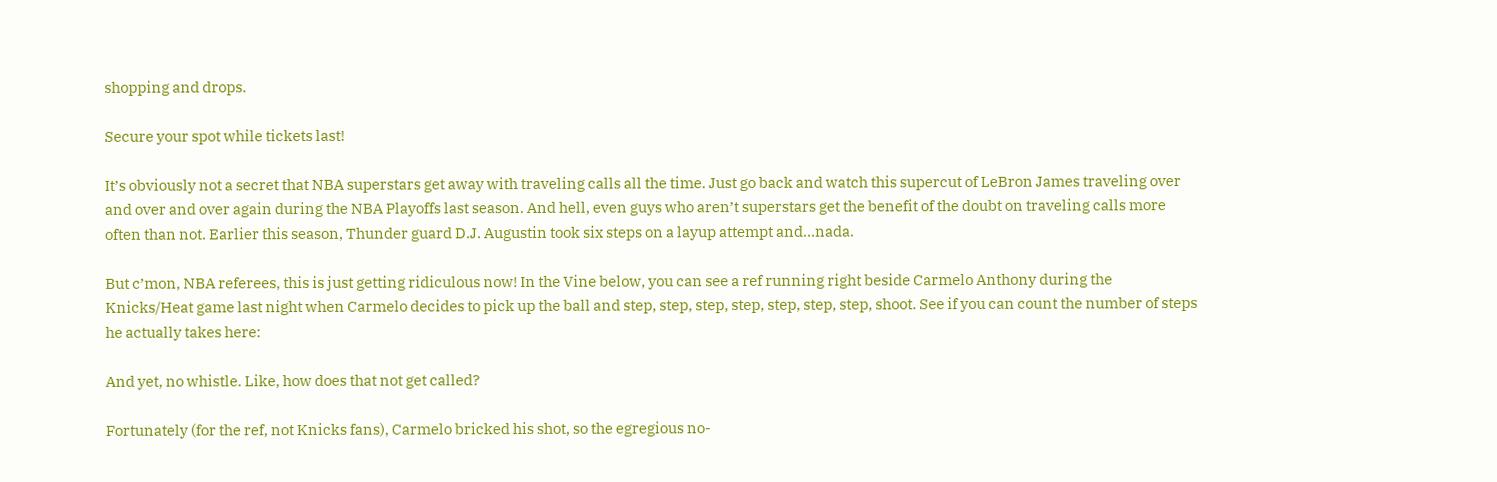shopping and drops.

Secure your spot while tickets last!

It’s obviously not a secret that NBA superstars get away with traveling calls all the time. Just go back and watch this supercut of LeBron James traveling over and over and over again during the NBA Playoffs last season. And hell, even guys who aren’t superstars get the benefit of the doubt on traveling calls more often than not. Earlier this season, Thunder guard D.J. Augustin took six steps on a layup attempt and…nada.

But c’mon, NBA referees, this is just getting ridiculous now! In the Vine below, you can see a ref running right beside Carmelo Anthony during the Knicks/Heat game last night when Carmelo decides to pick up the ball and step, step, step, step, step, step, step, shoot. See if you can count the number of steps he actually takes here:

And yet, no whistle. Like, how does that not get called?

Fortunately (for the ref, not Knicks fans), Carmelo bricked his shot, so the egregious no-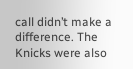call didn’t make a difference. The Knicks were also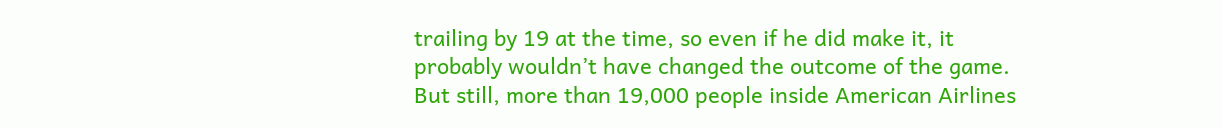trailing by 19 at the time, so even if he did make it, it probably wouldn’t have changed the outcome of the game. But still, more than 19,000 people inside American Airlines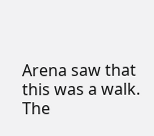Arena saw that this was a walk. The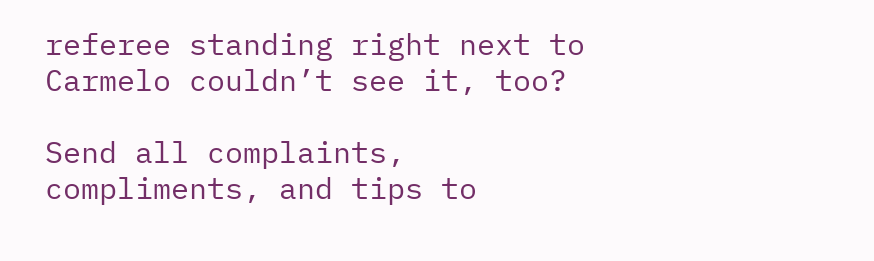referee standing right next to Carmelo couldn’t see it, too?

Send all complaints, compliments, and tips to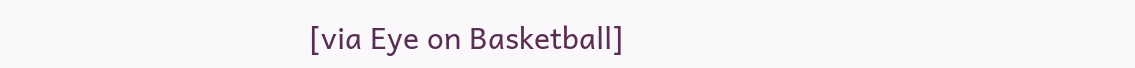[via Eye on Basketball]